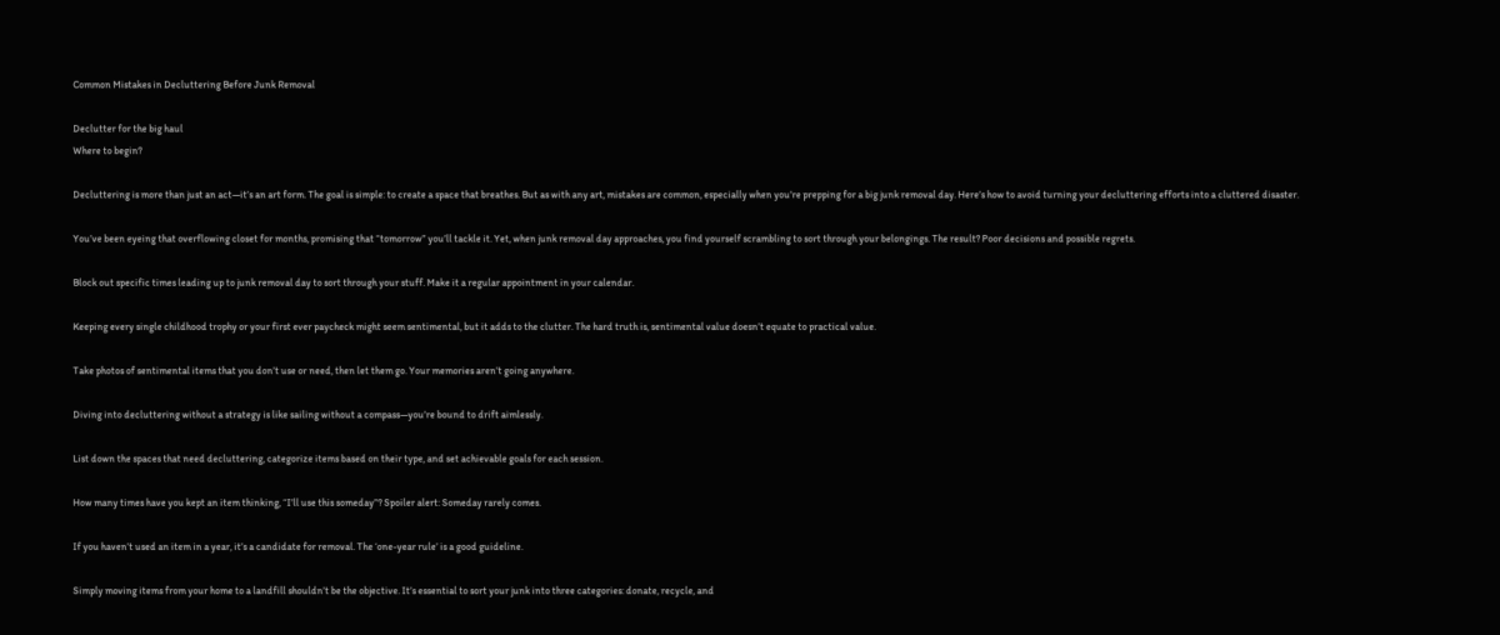Common Mistakes in Decluttering Before Junk Removal

Declutter for the big haul
Where to begin?

Decluttering is more than just an act—it’s an art form. The goal is simple: to create a space that breathes. But as with any art, mistakes are common, especially when you’re prepping for a big junk removal day. Here’s how to avoid turning your decluttering efforts into a cluttered disaster.

You’ve been eyeing that overflowing closet for months, promising that “tomorrow” you’ll tackle it. Yet, when junk removal day approaches, you find yourself scrambling to sort through your belongings. The result? Poor decisions and possible regrets.

Block out specific times leading up to junk removal day to sort through your stuff. Make it a regular appointment in your calendar.

Keeping every single childhood trophy or your first ever paycheck might seem sentimental, but it adds to the clutter. The hard truth is, sentimental value doesn’t equate to practical value.

Take photos of sentimental items that you don’t use or need, then let them go. Your memories aren’t going anywhere.

Diving into decluttering without a strategy is like sailing without a compass—you’re bound to drift aimlessly.

List down the spaces that need decluttering, categorize items based on their type, and set achievable goals for each session.

How many times have you kept an item thinking, “I’ll use this someday”? Spoiler alert: Someday rarely comes.

If you haven’t used an item in a year, it’s a candidate for removal. The ‘one-year rule’ is a good guideline.

Simply moving items from your home to a landfill shouldn’t be the objective. It’s essential to sort your junk into three categories: donate, recycle, and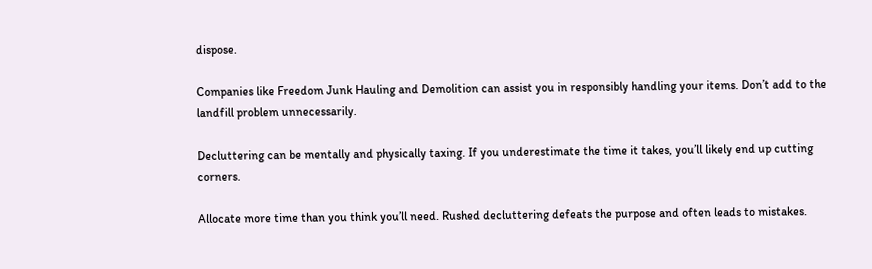dispose.

Companies like Freedom Junk Hauling and Demolition can assist you in responsibly handling your items. Don’t add to the landfill problem unnecessarily.

Decluttering can be mentally and physically taxing. If you underestimate the time it takes, you’ll likely end up cutting corners.

Allocate more time than you think you’ll need. Rushed decluttering defeats the purpose and often leads to mistakes.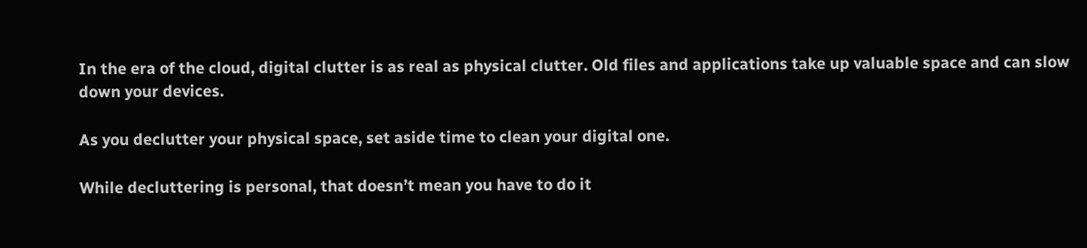In the era of the cloud, digital clutter is as real as physical clutter. Old files and applications take up valuable space and can slow down your devices.

As you declutter your physical space, set aside time to clean your digital one.

While decluttering is personal, that doesn’t mean you have to do it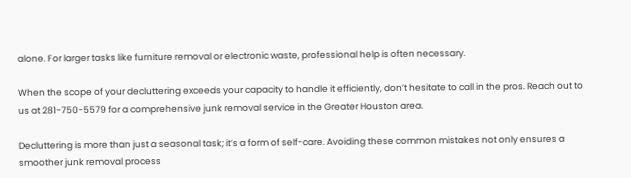alone. For larger tasks like furniture removal or electronic waste, professional help is often necessary.

When the scope of your decluttering exceeds your capacity to handle it efficiently, don’t hesitate to call in the pros. Reach out to us at 281-750-5579 for a comprehensive junk removal service in the Greater Houston area.

Decluttering is more than just a seasonal task; it’s a form of self-care. Avoiding these common mistakes not only ensures a smoother junk removal process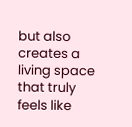but also creates a living space that truly feels like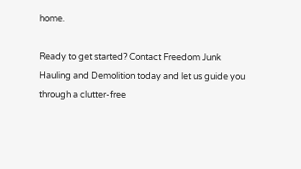home.

Ready to get started? Contact Freedom Junk Hauling and Demolition today and let us guide you through a clutter-free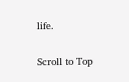life.

Scroll to Top